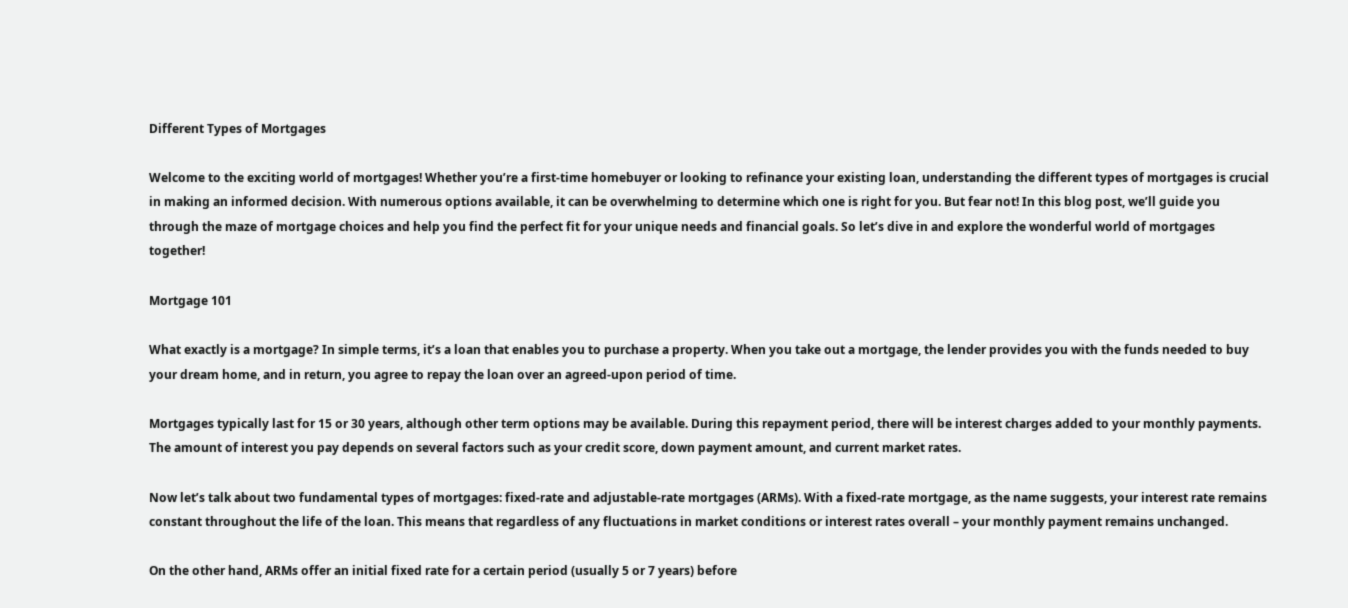Different Types of Mortgages

Welcome to the exciting world of mortgages! Whether you’re a first-time homebuyer or looking to refinance your existing loan, understanding the different types of mortgages is crucial in making an informed decision. With numerous options available, it can be overwhelming to determine which one is right for you. But fear not! In this blog post, we’ll guide you through the maze of mortgage choices and help you find the perfect fit for your unique needs and financial goals. So let’s dive in and explore the wonderful world of mortgages together!

Mortgage 101

What exactly is a mortgage? In simple terms, it’s a loan that enables you to purchase a property. When you take out a mortgage, the lender provides you with the funds needed to buy your dream home, and in return, you agree to repay the loan over an agreed-upon period of time.

Mortgages typically last for 15 or 30 years, although other term options may be available. During this repayment period, there will be interest charges added to your monthly payments. The amount of interest you pay depends on several factors such as your credit score, down payment amount, and current market rates.

Now let’s talk about two fundamental types of mortgages: fixed-rate and adjustable-rate mortgages (ARMs). With a fixed-rate mortgage, as the name suggests, your interest rate remains constant throughout the life of the loan. This means that regardless of any fluctuations in market conditions or interest rates overall – your monthly payment remains unchanged.

On the other hand, ARMs offer an initial fixed rate for a certain period (usually 5 or 7 years) before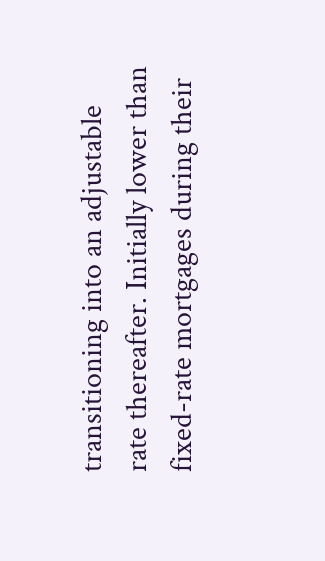transitioning into an adjustable rate thereafter. Initially lower than fixed-rate mortgages during their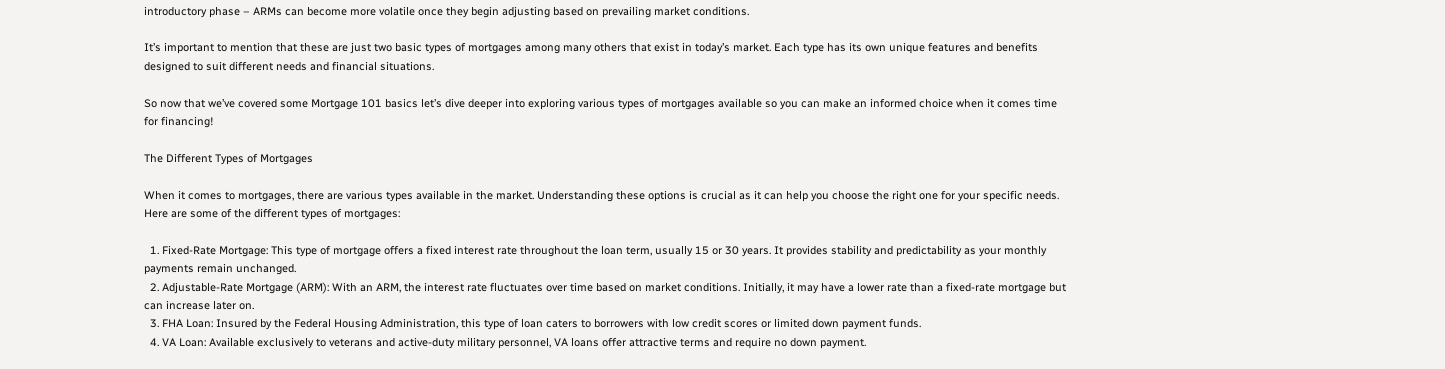introductory phase – ARMs can become more volatile once they begin adjusting based on prevailing market conditions.

It’s important to mention that these are just two basic types of mortgages among many others that exist in today’s market. Each type has its own unique features and benefits designed to suit different needs and financial situations.

So now that we’ve covered some Mortgage 101 basics let’s dive deeper into exploring various types of mortgages available so you can make an informed choice when it comes time for financing!

The Different Types of Mortgages

When it comes to mortgages, there are various types available in the market. Understanding these options is crucial as it can help you choose the right one for your specific needs. Here are some of the different types of mortgages:

  1. Fixed-Rate Mortgage: This type of mortgage offers a fixed interest rate throughout the loan term, usually 15 or 30 years. It provides stability and predictability as your monthly payments remain unchanged.
  2. Adjustable-Rate Mortgage (ARM): With an ARM, the interest rate fluctuates over time based on market conditions. Initially, it may have a lower rate than a fixed-rate mortgage but can increase later on.
  3. FHA Loan: Insured by the Federal Housing Administration, this type of loan caters to borrowers with low credit scores or limited down payment funds.
  4. VA Loan: Available exclusively to veterans and active-duty military personnel, VA loans offer attractive terms and require no down payment.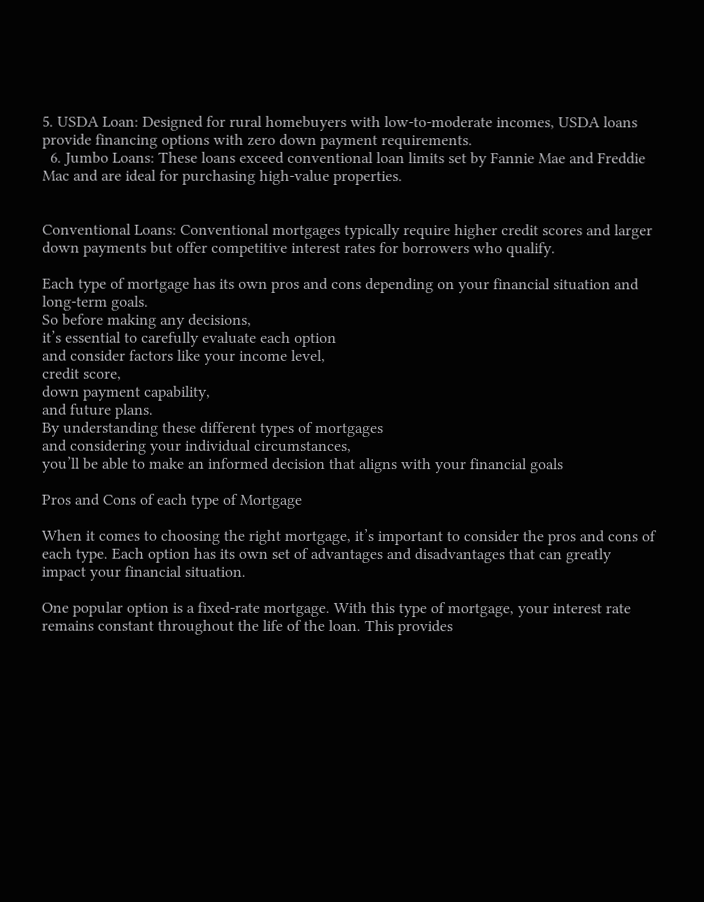5. USDA Loan: Designed for rural homebuyers with low-to-moderate incomes, USDA loans provide financing options with zero down payment requirements.
  6. Jumbo Loans: These loans exceed conventional loan limits set by Fannie Mae and Freddie Mac and are ideal for purchasing high-value properties.


Conventional Loans: Conventional mortgages typically require higher credit scores and larger down payments but offer competitive interest rates for borrowers who qualify.

Each type of mortgage has its own pros and cons depending on your financial situation and long-term goals.
So before making any decisions,
it’s essential to carefully evaluate each option
and consider factors like your income level,
credit score,
down payment capability,
and future plans.
By understanding these different types of mortgages
and considering your individual circumstances,
you’ll be able to make an informed decision that aligns with your financial goals

Pros and Cons of each type of Mortgage

When it comes to choosing the right mortgage, it’s important to consider the pros and cons of each type. Each option has its own set of advantages and disadvantages that can greatly impact your financial situation.

One popular option is a fixed-rate mortgage. With this type of mortgage, your interest rate remains constant throughout the life of the loan. This provides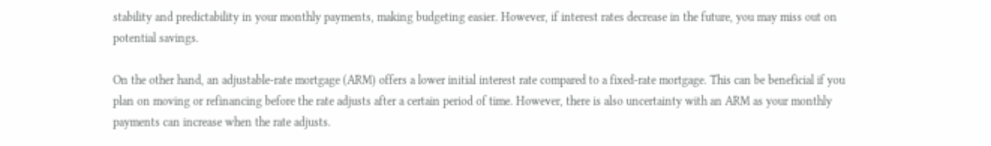stability and predictability in your monthly payments, making budgeting easier. However, if interest rates decrease in the future, you may miss out on potential savings.

On the other hand, an adjustable-rate mortgage (ARM) offers a lower initial interest rate compared to a fixed-rate mortgage. This can be beneficial if you plan on moving or refinancing before the rate adjusts after a certain period of time. However, there is also uncertainty with an ARM as your monthly payments can increase when the rate adjusts.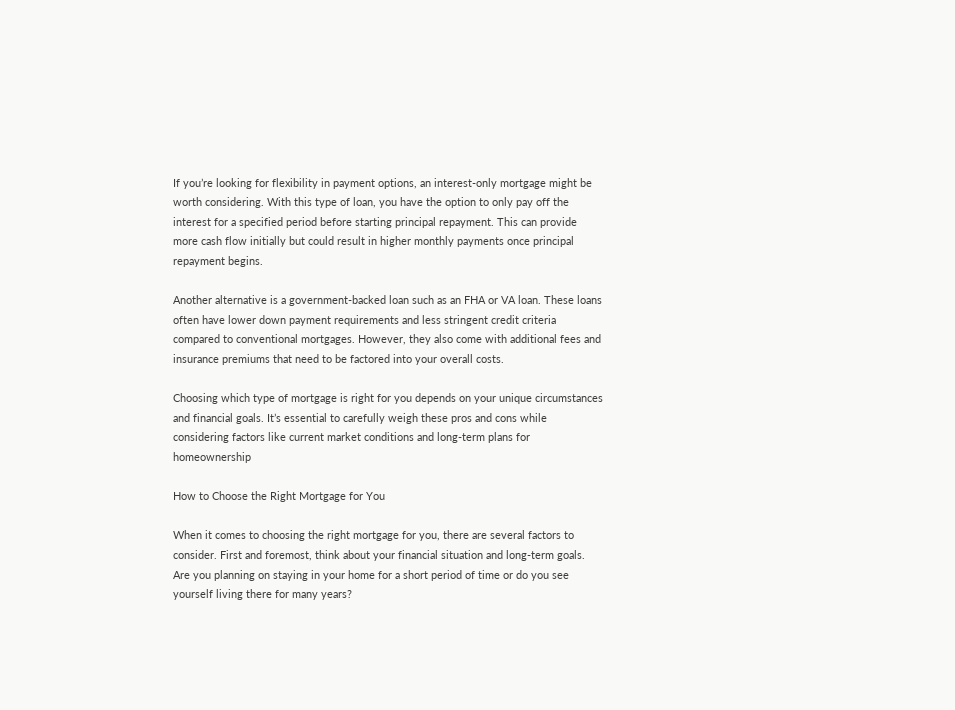If you’re looking for flexibility in payment options, an interest-only mortgage might be worth considering. With this type of loan, you have the option to only pay off the interest for a specified period before starting principal repayment. This can provide more cash flow initially but could result in higher monthly payments once principal repayment begins.

Another alternative is a government-backed loan such as an FHA or VA loan. These loans often have lower down payment requirements and less stringent credit criteria compared to conventional mortgages. However, they also come with additional fees and insurance premiums that need to be factored into your overall costs.

Choosing which type of mortgage is right for you depends on your unique circumstances and financial goals. It’s essential to carefully weigh these pros and cons while considering factors like current market conditions and long-term plans for homeownership

How to Choose the Right Mortgage for You

When it comes to choosing the right mortgage for you, there are several factors to consider. First and foremost, think about your financial situation and long-term goals. Are you planning on staying in your home for a short period of time or do you see yourself living there for many years?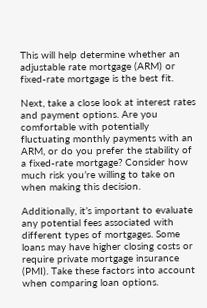This will help determine whether an adjustable rate mortgage (ARM) or fixed-rate mortgage is the best fit.

Next, take a close look at interest rates and payment options. Are you comfortable with potentially fluctuating monthly payments with an ARM, or do you prefer the stability of a fixed-rate mortgage? Consider how much risk you’re willing to take on when making this decision.

Additionally, it’s important to evaluate any potential fees associated with different types of mortgages. Some loans may have higher closing costs or require private mortgage insurance (PMI). Take these factors into account when comparing loan options.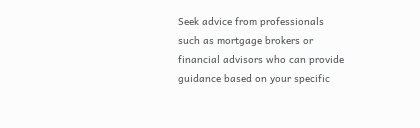Seek advice from professionals such as mortgage brokers or financial advisors who can provide guidance based on your specific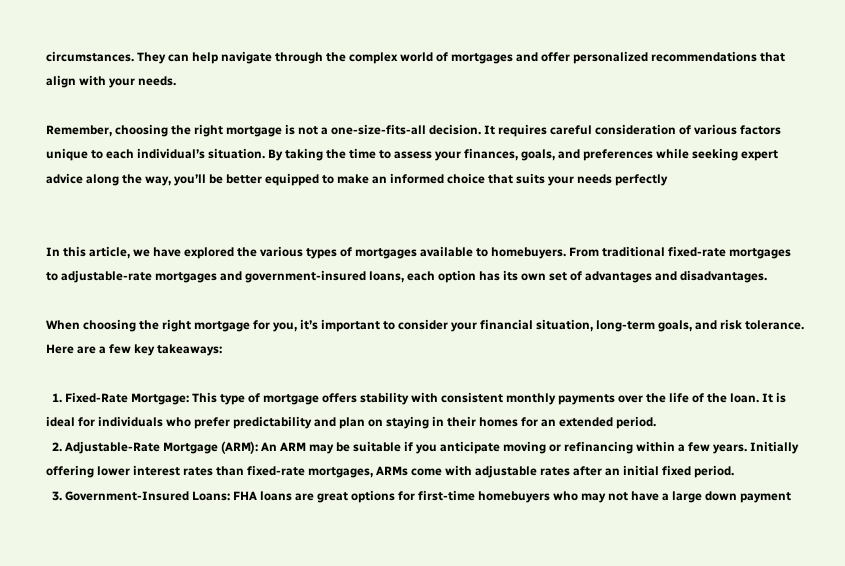circumstances. They can help navigate through the complex world of mortgages and offer personalized recommendations that align with your needs.

Remember, choosing the right mortgage is not a one-size-fits-all decision. It requires careful consideration of various factors unique to each individual’s situation. By taking the time to assess your finances, goals, and preferences while seeking expert advice along the way, you’ll be better equipped to make an informed choice that suits your needs perfectly


In this article, we have explored the various types of mortgages available to homebuyers. From traditional fixed-rate mortgages to adjustable-rate mortgages and government-insured loans, each option has its own set of advantages and disadvantages.

When choosing the right mortgage for you, it’s important to consider your financial situation, long-term goals, and risk tolerance. Here are a few key takeaways:

  1. Fixed-Rate Mortgage: This type of mortgage offers stability with consistent monthly payments over the life of the loan. It is ideal for individuals who prefer predictability and plan on staying in their homes for an extended period.
  2. Adjustable-Rate Mortgage (ARM): An ARM may be suitable if you anticipate moving or refinancing within a few years. Initially offering lower interest rates than fixed-rate mortgages, ARMs come with adjustable rates after an initial fixed period.
  3. Government-Insured Loans: FHA loans are great options for first-time homebuyers who may not have a large down payment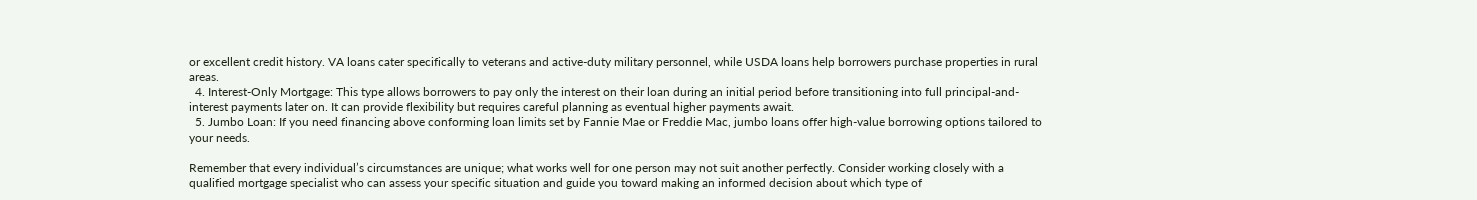or excellent credit history. VA loans cater specifically to veterans and active-duty military personnel, while USDA loans help borrowers purchase properties in rural areas.
  4. Interest-Only Mortgage: This type allows borrowers to pay only the interest on their loan during an initial period before transitioning into full principal-and-interest payments later on. It can provide flexibility but requires careful planning as eventual higher payments await.
  5. Jumbo Loan: If you need financing above conforming loan limits set by Fannie Mae or Freddie Mac, jumbo loans offer high-value borrowing options tailored to your needs.

Remember that every individual’s circumstances are unique; what works well for one person may not suit another perfectly. Consider working closely with a qualified mortgage specialist who can assess your specific situation and guide you toward making an informed decision about which type of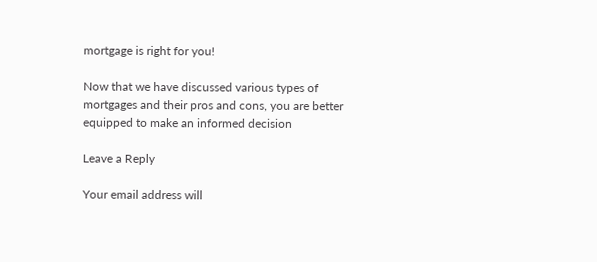mortgage is right for you!

Now that we have discussed various types of mortgages and their pros and cons, you are better equipped to make an informed decision

Leave a Reply

Your email address will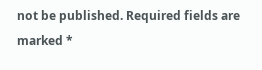not be published. Required fields are marked *